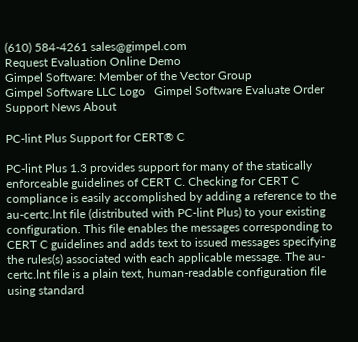(610) 584-4261 sales@gimpel.com
Request Evaluation Online Demo
Gimpel Software: Member of the Vector Group
Gimpel Software LLC Logo   Gimpel Software Evaluate Order Support News About

PC-lint Plus Support for CERT® C

PC-lint Plus 1.3 provides support for many of the statically enforceable guidelines of CERT C. Checking for CERT C compliance is easily accomplished by adding a reference to the au-certc.lnt file (distributed with PC-lint Plus) to your existing configuration. This file enables the messages corresponding to CERT C guidelines and adds text to issued messages specifying the rules(s) associated with each applicable message. The au-certc.lnt file is a plain text, human-readable configuration file using standard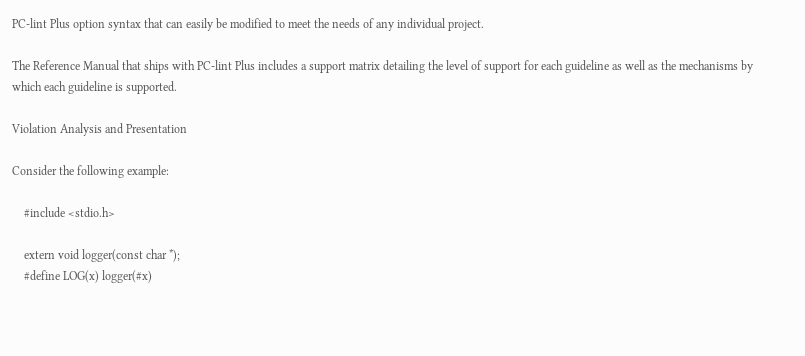PC-lint Plus option syntax that can easily be modified to meet the needs of any individual project.

The Reference Manual that ships with PC-lint Plus includes a support matrix detailing the level of support for each guideline as well as the mechanisms by which each guideline is supported.

Violation Analysis and Presentation

Consider the following example:

    #include <stdio.h>

    extern void logger(const char *);
    #define LOG(x) logger(#x)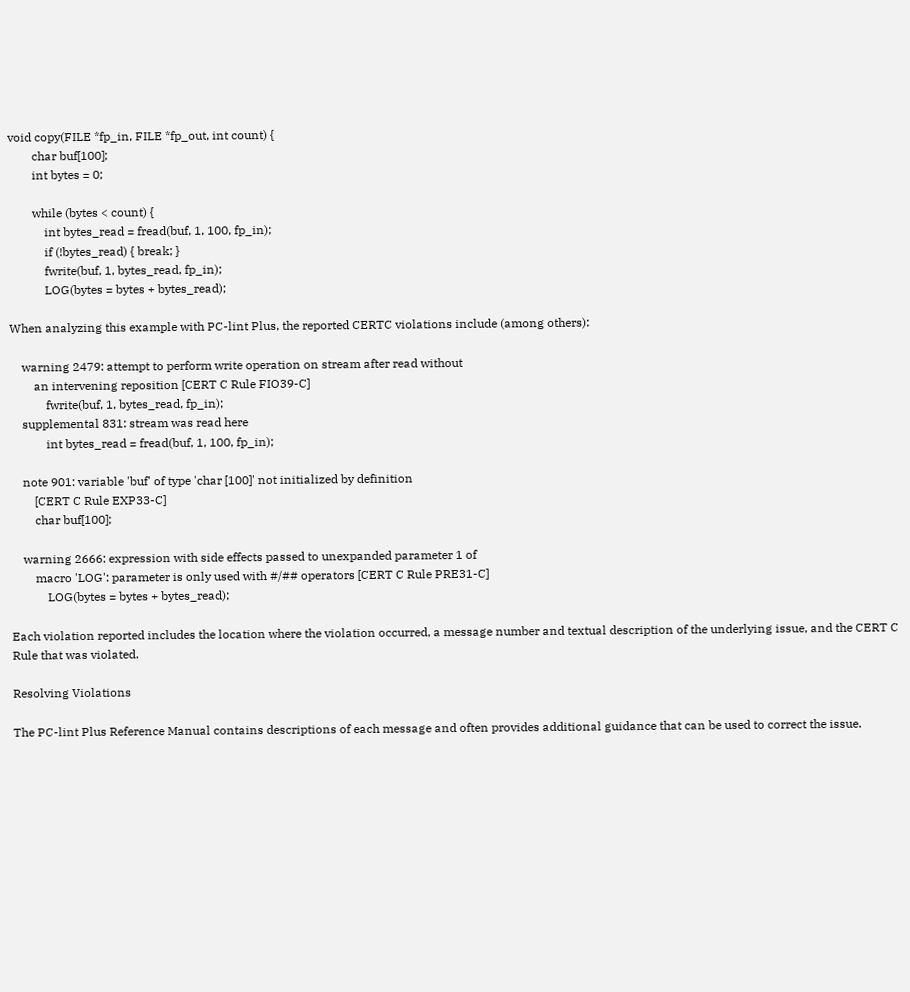void copy(FILE *fp_in, FILE *fp_out, int count) {
        char buf[100];
        int bytes = 0;

        while (bytes < count) {
            int bytes_read = fread(buf, 1, 100, fp_in);
            if (!bytes_read) { break; }
            fwrite(buf, 1, bytes_read, fp_in);
            LOG(bytes = bytes + bytes_read);

When analyzing this example with PC-lint Plus, the reported CERTC violations include (among others):

    warning 2479: attempt to perform write operation on stream after read without
        an intervening reposition [CERT C Rule FIO39-C]
            fwrite(buf, 1, bytes_read, fp_in);
    supplemental 831: stream was read here
            int bytes_read = fread(buf, 1, 100, fp_in);

    note 901: variable 'buf' of type 'char [100]' not initialized by definition
        [CERT C Rule EXP33-C]
        char buf[100];

    warning 2666: expression with side effects passed to unexpanded parameter 1 of
        macro 'LOG': parameter is only used with #/## operators [CERT C Rule PRE31-C]
            LOG(bytes = bytes + bytes_read);

Each violation reported includes the location where the violation occurred, a message number and textual description of the underlying issue, and the CERT C Rule that was violated.

Resolving Violations

The PC-lint Plus Reference Manual contains descriptions of each message and often provides additional guidance that can be used to correct the issue.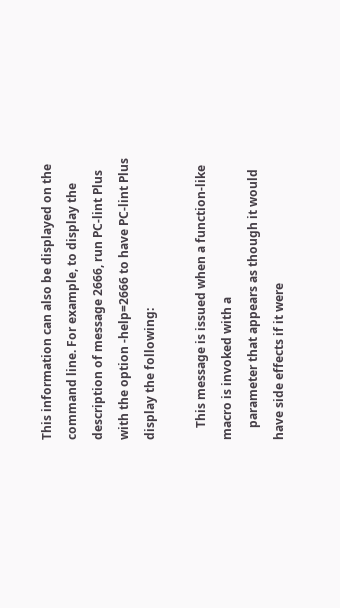This information can also be displayed on the command line. For example, to display the description of message 2666, run PC-lint Plus with the option -help=2666 to have PC-lint Plus display the following:

    This message is issued when a function-like macro is invoked with a
    parameter that appears as though it would have side effects if it were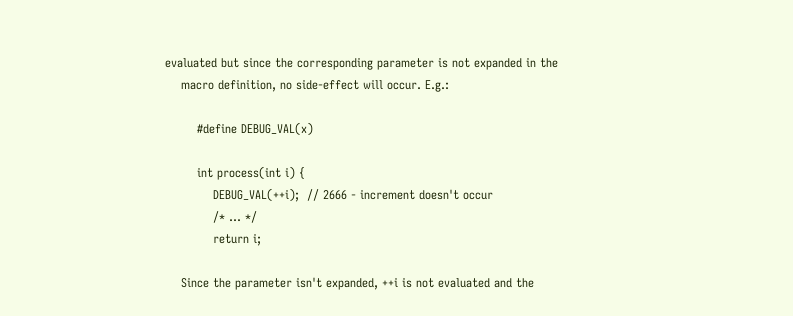evaluated but since the corresponding parameter is not expanded in the
    macro definition, no side-effect will occur. E.g.:

        #define DEBUG_VAL(x)

        int process(int i) {
            DEBUG_VAL(++i);  // 2666 - increment doesn't occur
            /* ... */
            return i;

    Since the parameter isn't expanded, ++i is not evaluated and the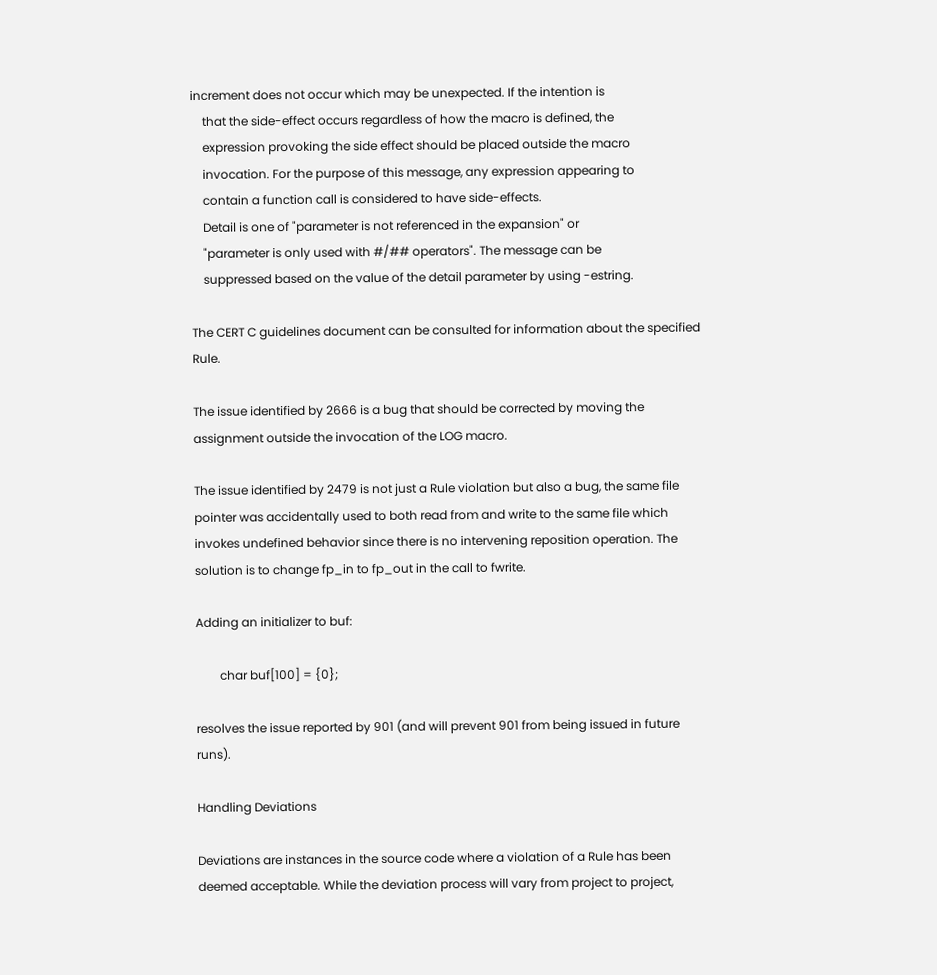increment does not occur which may be unexpected. If the intention is
    that the side-effect occurs regardless of how the macro is defined, the
    expression provoking the side effect should be placed outside the macro
    invocation. For the purpose of this message, any expression appearing to
    contain a function call is considered to have side-effects.
    Detail is one of "parameter is not referenced in the expansion" or
    "parameter is only used with #/## operators". The message can be
    suppressed based on the value of the detail parameter by using -estring.

The CERT C guidelines document can be consulted for information about the specified Rule.

The issue identified by 2666 is a bug that should be corrected by moving the assignment outside the invocation of the LOG macro.

The issue identified by 2479 is not just a Rule violation but also a bug, the same file pointer was accidentally used to both read from and write to the same file which invokes undefined behavior since there is no intervening reposition operation. The solution is to change fp_in to fp_out in the call to fwrite.

Adding an initializer to buf:

        char buf[100] = {0};

resolves the issue reported by 901 (and will prevent 901 from being issued in future runs).

Handling Deviations

Deviations are instances in the source code where a violation of a Rule has been deemed acceptable. While the deviation process will vary from project to project,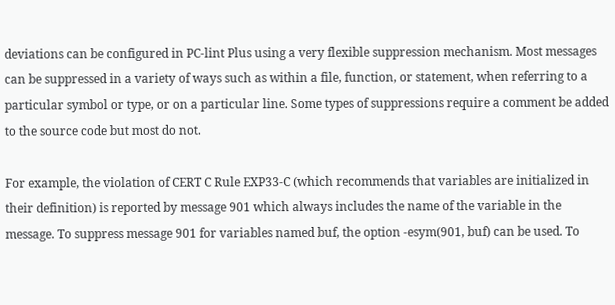deviations can be configured in PC-lint Plus using a very flexible suppression mechanism. Most messages can be suppressed in a variety of ways such as within a file, function, or statement, when referring to a particular symbol or type, or on a particular line. Some types of suppressions require a comment be added to the source code but most do not.

For example, the violation of CERT C Rule EXP33-C (which recommends that variables are initialized in their definition) is reported by message 901 which always includes the name of the variable in the message. To suppress message 901 for variables named buf, the option -esym(901, buf) can be used. To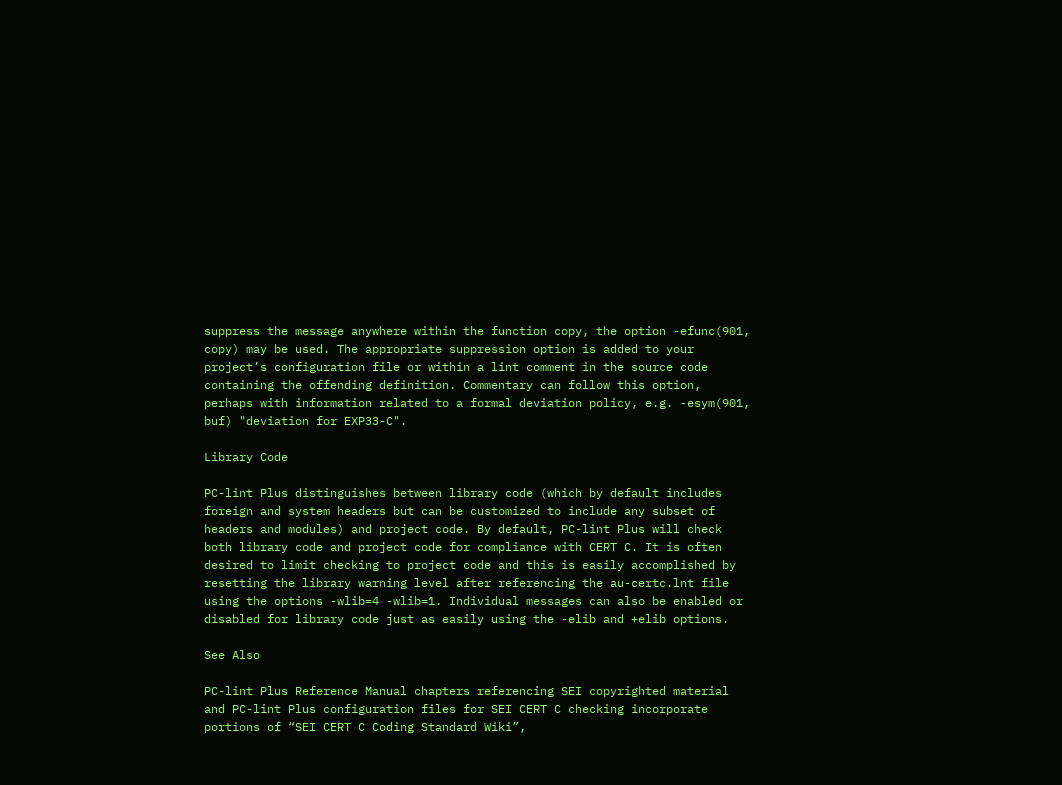suppress the message anywhere within the function copy, the option -efunc(901, copy) may be used. The appropriate suppression option is added to your project’s configuration file or within a lint comment in the source code containing the offending definition. Commentary can follow this option, perhaps with information related to a formal deviation policy, e.g. -esym(901, buf) "deviation for EXP33-C".

Library Code

PC-lint Plus distinguishes between library code (which by default includes foreign and system headers but can be customized to include any subset of headers and modules) and project code. By default, PC-lint Plus will check both library code and project code for compliance with CERT C. It is often desired to limit checking to project code and this is easily accomplished by resetting the library warning level after referencing the au-certc.lnt file using the options -wlib=4 -wlib=1. Individual messages can also be enabled or disabled for library code just as easily using the -elib and +elib options.

See Also

PC-lint Plus Reference Manual chapters referencing SEI copyrighted material and PC-lint Plus configuration files for SEI CERT C checking incorporate portions of “SEI CERT C Coding Standard Wiki”,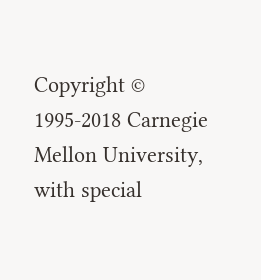Copyright © 1995-2018 Carnegie Mellon University, with special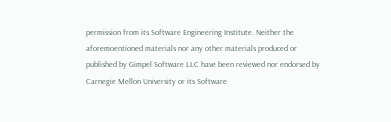permission from its Software Engineering Institute. Neither the aforemoentioned materials nor any other materials produced or published by Gimpel Software LLC have been reviewed nor endorsed by Carnegie Mellon University or its Software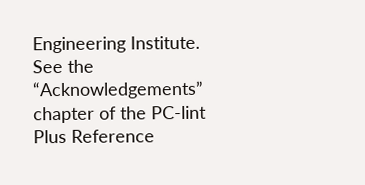Engineering Institute. See the “Acknowledgements” chapter of the PC-lint Plus Reference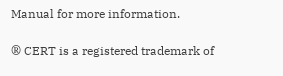Manual for more information.

® CERT is a registered trademark of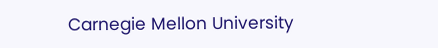Carnegie Mellon University